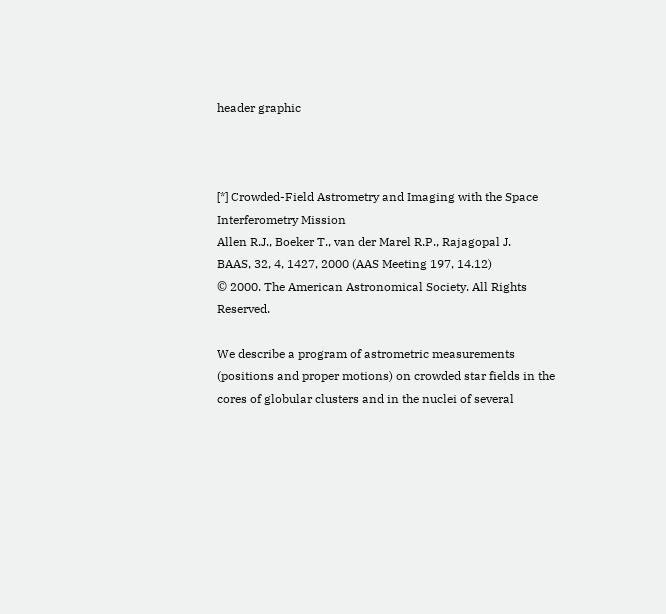header graphic



[*] Crowded-Field Astrometry and Imaging with the Space Interferometry Mission
Allen R.J., Boeker T., van der Marel R.P., Rajagopal J.
BAAS, 32, 4, 1427, 2000 (AAS Meeting 197, 14.12)
© 2000. The American Astronomical Society. All Rights Reserved.

We describe a program of astrometric measurements (positions and proper motions) on crowded star fields in the cores of globular clusters and in the nuclei of several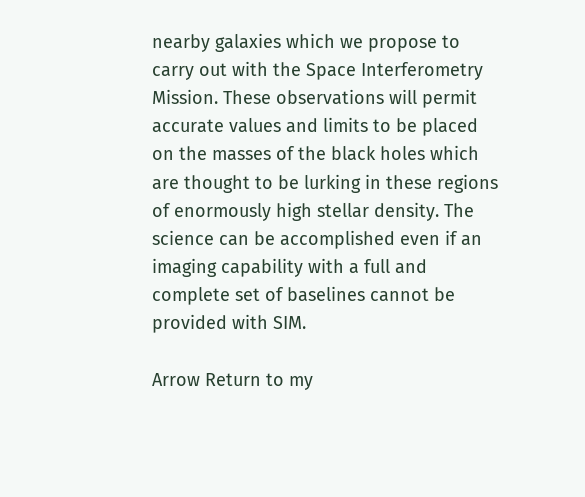nearby galaxies which we propose to carry out with the Space Interferometry Mission. These observations will permit accurate values and limits to be placed on the masses of the black holes which are thought to be lurking in these regions of enormously high stellar density. The science can be accomplished even if an imaging capability with a full and complete set of baselines cannot be provided with SIM.

Arrow Return to my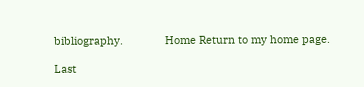bibliography.              Home Return to my home page.

Last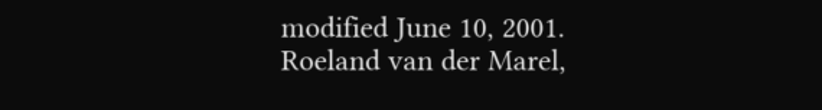modified June 10, 2001.
Roeland van der Marel,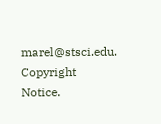marel@stsci.edu.
Copyright Notice.